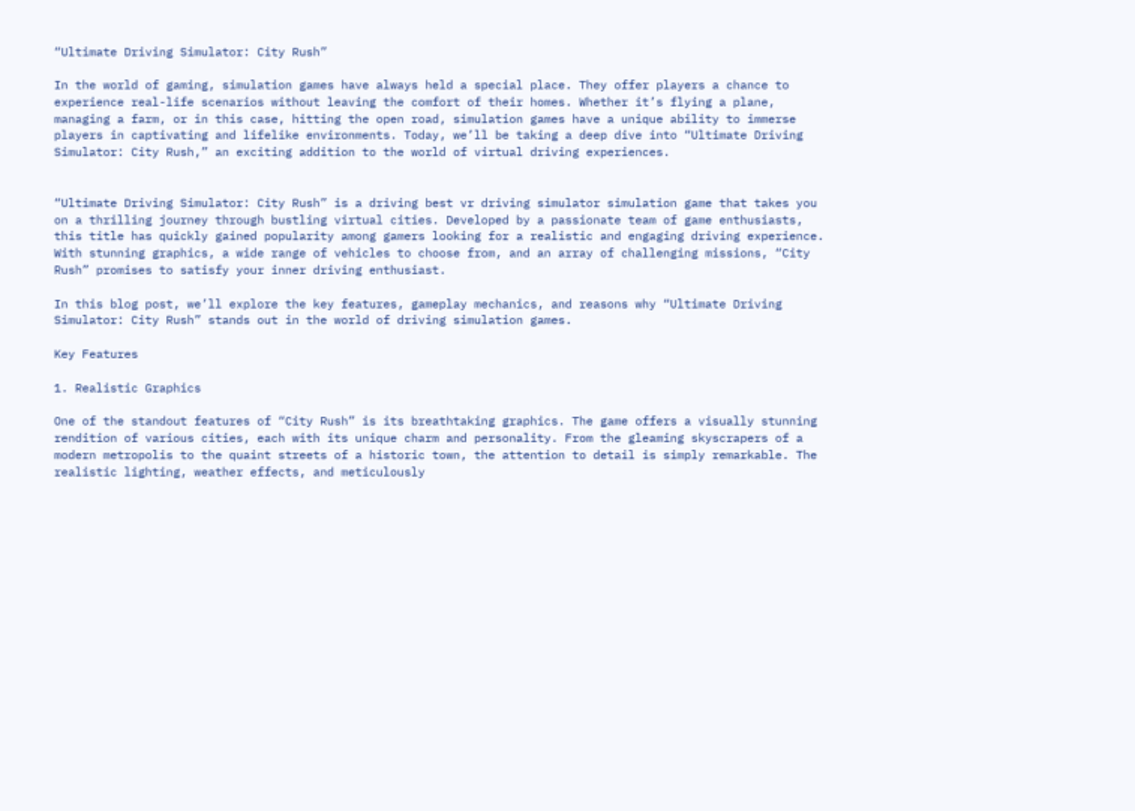“Ultimate Driving Simulator: City Rush”

In the world of gaming, simulation games have always held a special place. They offer players a chance to experience real-life scenarios without leaving the comfort of their homes. Whether it’s flying a plane, managing a farm, or in this case, hitting the open road, simulation games have a unique ability to immerse players in captivating and lifelike environments. Today, we’ll be taking a deep dive into “Ultimate Driving Simulator: City Rush,” an exciting addition to the world of virtual driving experiences.


“Ultimate Driving Simulator: City Rush” is a driving best vr driving simulator simulation game that takes you on a thrilling journey through bustling virtual cities. Developed by a passionate team of game enthusiasts, this title has quickly gained popularity among gamers looking for a realistic and engaging driving experience. With stunning graphics, a wide range of vehicles to choose from, and an array of challenging missions, “City Rush” promises to satisfy your inner driving enthusiast.

In this blog post, we’ll explore the key features, gameplay mechanics, and reasons why “Ultimate Driving Simulator: City Rush” stands out in the world of driving simulation games.

Key Features

1. Realistic Graphics

One of the standout features of “City Rush” is its breathtaking graphics. The game offers a visually stunning rendition of various cities, each with its unique charm and personality. From the gleaming skyscrapers of a modern metropolis to the quaint streets of a historic town, the attention to detail is simply remarkable. The realistic lighting, weather effects, and meticulously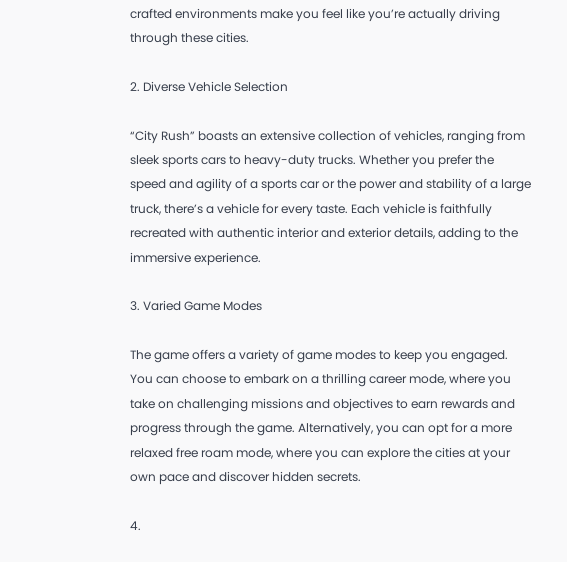crafted environments make you feel like you’re actually driving through these cities.

2. Diverse Vehicle Selection

“City Rush” boasts an extensive collection of vehicles, ranging from sleek sports cars to heavy-duty trucks. Whether you prefer the speed and agility of a sports car or the power and stability of a large truck, there’s a vehicle for every taste. Each vehicle is faithfully recreated with authentic interior and exterior details, adding to the immersive experience.

3. Varied Game Modes

The game offers a variety of game modes to keep you engaged. You can choose to embark on a thrilling career mode, where you take on challenging missions and objectives to earn rewards and progress through the game. Alternatively, you can opt for a more relaxed free roam mode, where you can explore the cities at your own pace and discover hidden secrets.

4.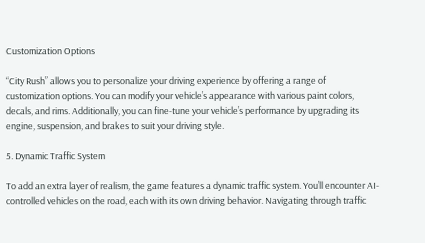Customization Options

“City Rush” allows you to personalize your driving experience by offering a range of customization options. You can modify your vehicle’s appearance with various paint colors, decals, and rims. Additionally, you can fine-tune your vehicle’s performance by upgrading its engine, suspension, and brakes to suit your driving style.

5. Dynamic Traffic System

To add an extra layer of realism, the game features a dynamic traffic system. You’ll encounter AI-controlled vehicles on the road, each with its own driving behavior. Navigating through traffic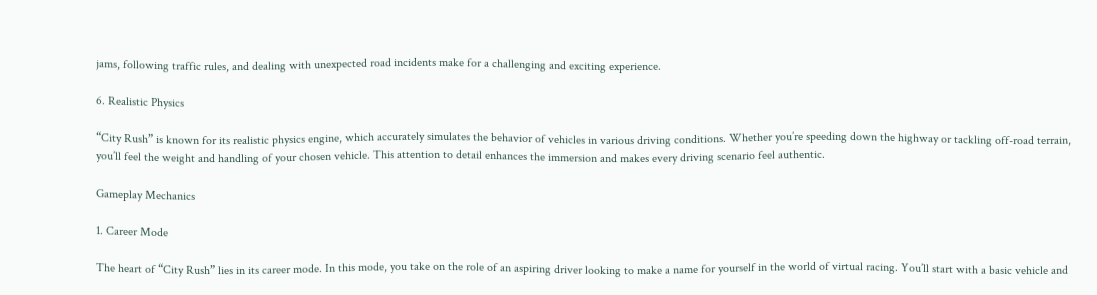jams, following traffic rules, and dealing with unexpected road incidents make for a challenging and exciting experience.

6. Realistic Physics

“City Rush” is known for its realistic physics engine, which accurately simulates the behavior of vehicles in various driving conditions. Whether you’re speeding down the highway or tackling off-road terrain, you’ll feel the weight and handling of your chosen vehicle. This attention to detail enhances the immersion and makes every driving scenario feel authentic.

Gameplay Mechanics

1. Career Mode

The heart of “City Rush” lies in its career mode. In this mode, you take on the role of an aspiring driver looking to make a name for yourself in the world of virtual racing. You’ll start with a basic vehicle and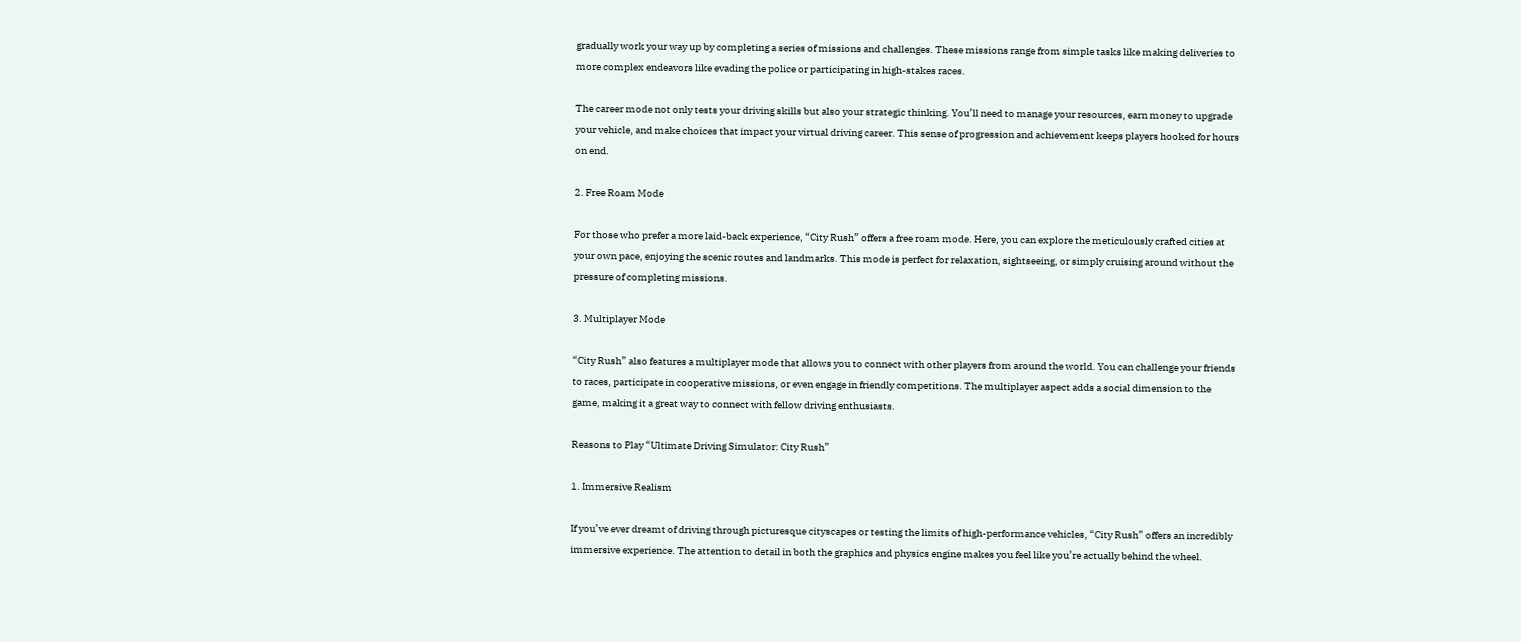gradually work your way up by completing a series of missions and challenges. These missions range from simple tasks like making deliveries to more complex endeavors like evading the police or participating in high-stakes races.

The career mode not only tests your driving skills but also your strategic thinking. You’ll need to manage your resources, earn money to upgrade your vehicle, and make choices that impact your virtual driving career. This sense of progression and achievement keeps players hooked for hours on end.

2. Free Roam Mode

For those who prefer a more laid-back experience, “City Rush” offers a free roam mode. Here, you can explore the meticulously crafted cities at your own pace, enjoying the scenic routes and landmarks. This mode is perfect for relaxation, sightseeing, or simply cruising around without the pressure of completing missions.

3. Multiplayer Mode

“City Rush” also features a multiplayer mode that allows you to connect with other players from around the world. You can challenge your friends to races, participate in cooperative missions, or even engage in friendly competitions. The multiplayer aspect adds a social dimension to the game, making it a great way to connect with fellow driving enthusiasts.

Reasons to Play “Ultimate Driving Simulator: City Rush”

1. Immersive Realism

If you’ve ever dreamt of driving through picturesque cityscapes or testing the limits of high-performance vehicles, “City Rush” offers an incredibly immersive experience. The attention to detail in both the graphics and physics engine makes you feel like you’re actually behind the wheel.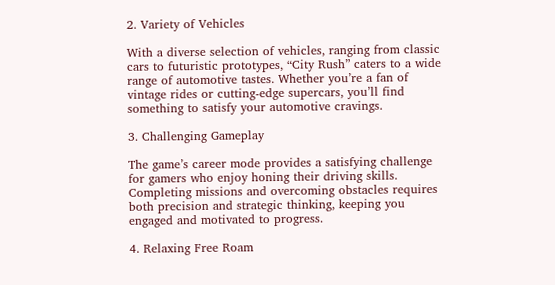2. Variety of Vehicles

With a diverse selection of vehicles, ranging from classic cars to futuristic prototypes, “City Rush” caters to a wide range of automotive tastes. Whether you’re a fan of vintage rides or cutting-edge supercars, you’ll find something to satisfy your automotive cravings.

3. Challenging Gameplay

The game’s career mode provides a satisfying challenge for gamers who enjoy honing their driving skills. Completing missions and overcoming obstacles requires both precision and strategic thinking, keeping you engaged and motivated to progress.

4. Relaxing Free Roam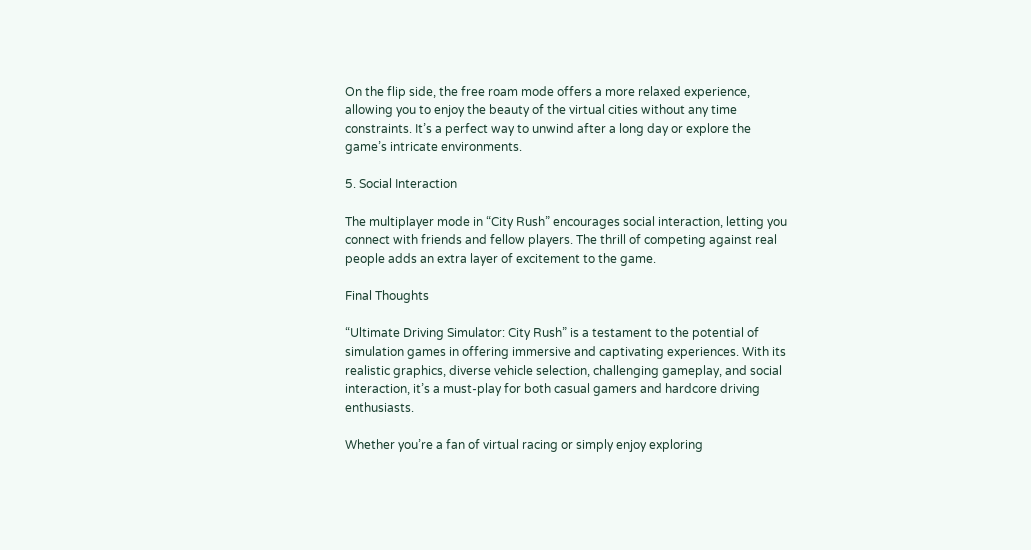On the flip side, the free roam mode offers a more relaxed experience, allowing you to enjoy the beauty of the virtual cities without any time constraints. It’s a perfect way to unwind after a long day or explore the game’s intricate environments.

5. Social Interaction

The multiplayer mode in “City Rush” encourages social interaction, letting you connect with friends and fellow players. The thrill of competing against real people adds an extra layer of excitement to the game.

Final Thoughts

“Ultimate Driving Simulator: City Rush” is a testament to the potential of simulation games in offering immersive and captivating experiences. With its realistic graphics, diverse vehicle selection, challenging gameplay, and social interaction, it’s a must-play for both casual gamers and hardcore driving enthusiasts.

Whether you’re a fan of virtual racing or simply enjoy exploring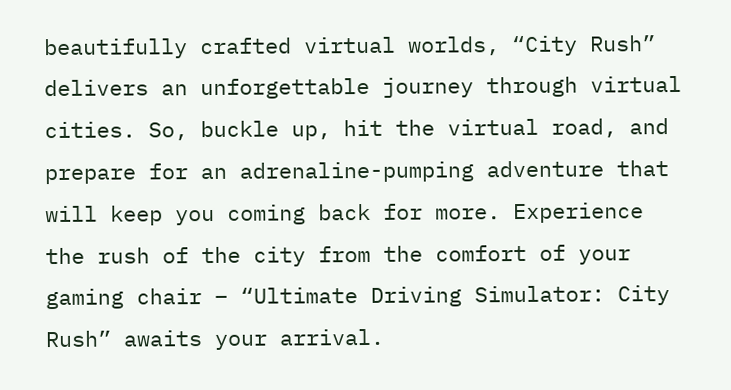beautifully crafted virtual worlds, “City Rush” delivers an unforgettable journey through virtual cities. So, buckle up, hit the virtual road, and prepare for an adrenaline-pumping adventure that will keep you coming back for more. Experience the rush of the city from the comfort of your gaming chair – “Ultimate Driving Simulator: City Rush” awaits your arrival.